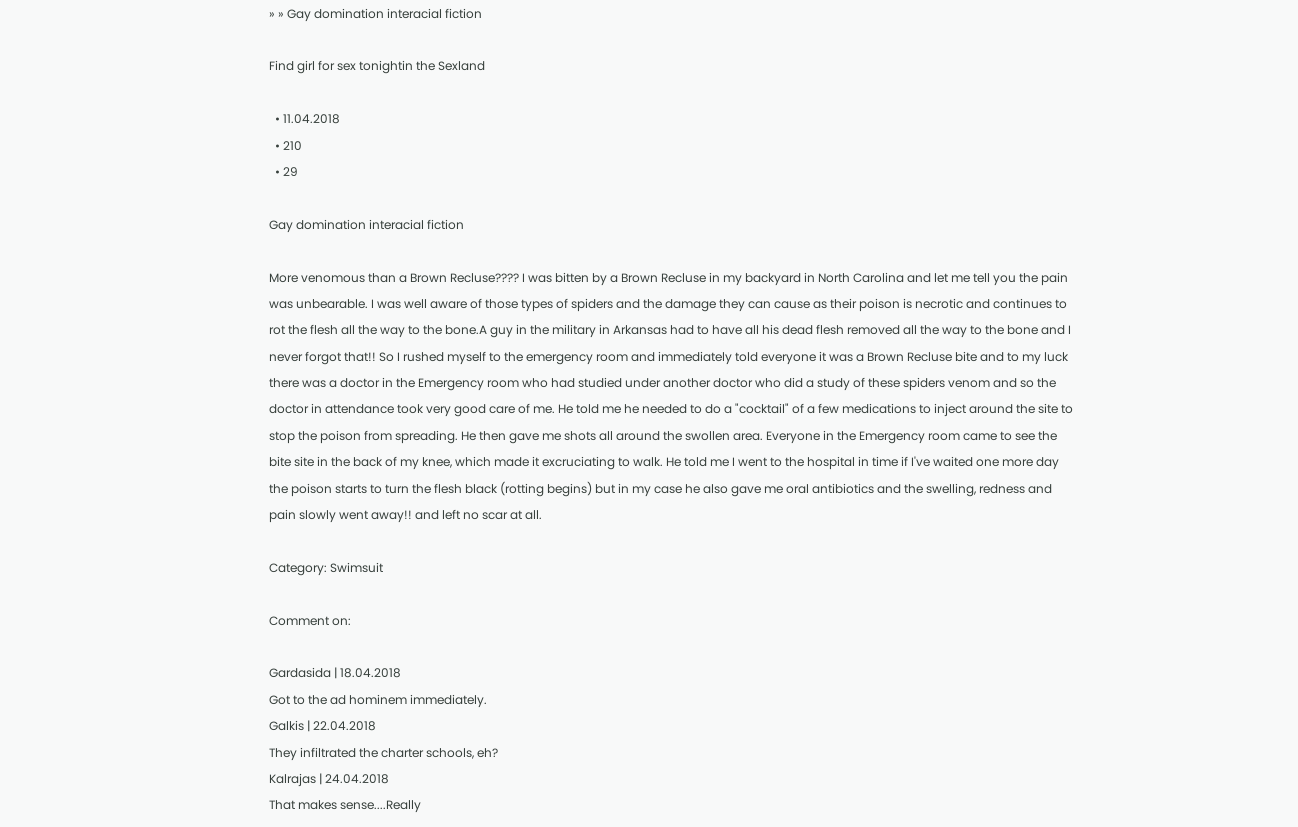» » Gay domination interacial fiction

Find girl for sex tonightin the Sexland

  • 11.04.2018
  • 210
  • 29

Gay domination interacial fiction

More venomous than a Brown Recluse???? I was bitten by a Brown Recluse in my backyard in North Carolina and let me tell you the pain was unbearable. I was well aware of those types of spiders and the damage they can cause as their poison is necrotic and continues to rot the flesh all the way to the bone.A guy in the military in Arkansas had to have all his dead flesh removed all the way to the bone and I never forgot that!! So I rushed myself to the emergency room and immediately told everyone it was a Brown Recluse bite and to my luck there was a doctor in the Emergency room who had studied under another doctor who did a study of these spiders venom and so the doctor in attendance took very good care of me. He told me he needed to do a "cocktail" of a few medications to inject around the site to stop the poison from spreading. He then gave me shots all around the swollen area. Everyone in the Emergency room came to see the bite site in the back of my knee, which made it excruciating to walk. He told me I went to the hospital in time if I've waited one more day the poison starts to turn the flesh black (rotting begins) but in my case he also gave me oral antibiotics and the swelling, redness and pain slowly went away!! and left no scar at all.

Category: Swimsuit

Comment on:

Gardasida | 18.04.2018
Got to the ad hominem immediately.
Galkis | 22.04.2018
They infiltrated the charter schools, eh?
Kalrajas | 24.04.2018
That makes sense....Really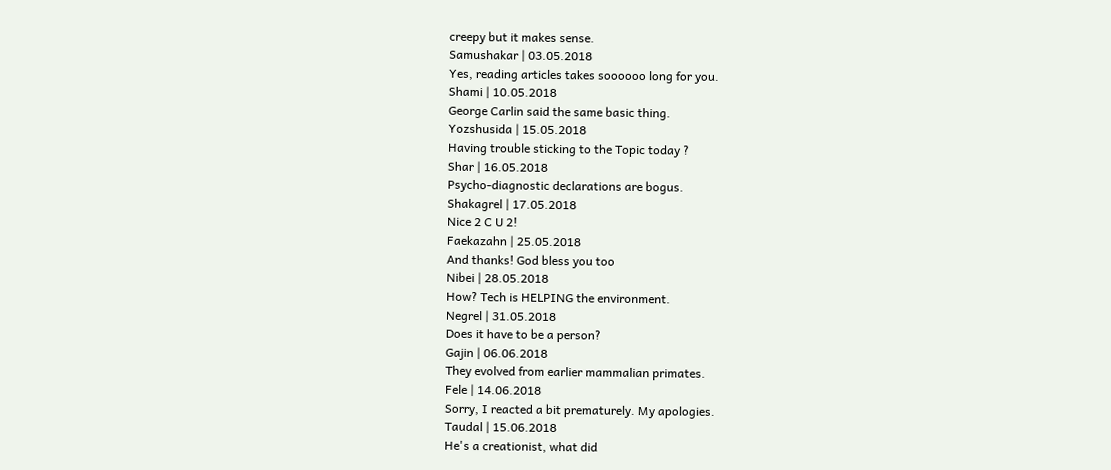creepy but it makes sense.
Samushakar | 03.05.2018
Yes, reading articles takes soooooo long for you.
Shami | 10.05.2018
George Carlin said the same basic thing.
Yozshusida | 15.05.2018
Having trouble sticking to the Topic today ?
Shar | 16.05.2018
Psycho-diagnostic declarations are bogus.
Shakagrel | 17.05.2018
Nice 2 C U 2!
Faekazahn | 25.05.2018
And thanks! God bless you too
Nibei | 28.05.2018
How? Tech is HELPING the environment.
Negrel | 31.05.2018
Does it have to be a person?
Gajin | 06.06.2018
They evolved from earlier mammalian primates.
Fele | 14.06.2018
Sorry, I reacted a bit prematurely. My apologies.
Taudal | 15.06.2018
He's a creationist, what did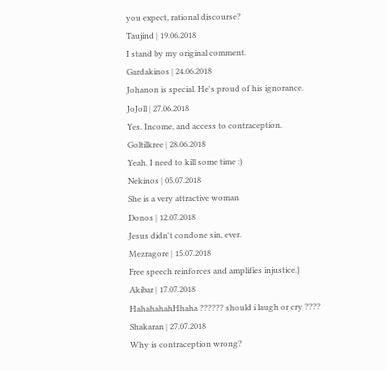you expect, rational discourse?
Taujind | 19.06.2018
I stand by my original comment.
Gardakinos | 24.06.2018
Johanon is special. He's proud of his ignorance.
JoJoll | 27.06.2018
Yes. Income, and access to contraception.
Goltilkree | 28.06.2018
Yeah. I need to kill some time :)
Nekinos | 05.07.2018
She is a very attractive woman
Donos | 12.07.2018
Jesus didn't condone sin, ever.
Mezragore | 15.07.2018
Free speech reinforces and amplifies injustice.}
Akibar | 17.07.2018
HahahahahHhaha ?????? should i laugh or cry ????
Shakaran | 27.07.2018
Why is contraception wrong?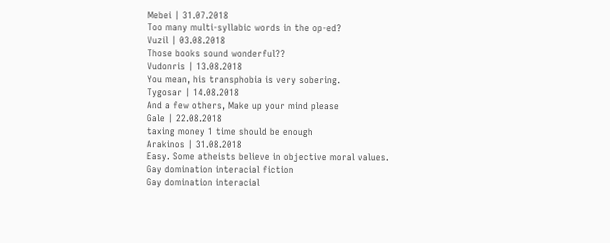Mebei | 31.07.2018
Too many multi-syllabic words in the op-ed?
Vuzil | 03.08.2018
Those books sound wonderful??
Vudonris | 13.08.2018
You mean, his transphobia is very sobering.
Tygosar | 14.08.2018
And a few others, Make up your mind please
Gale | 22.08.2018
taxing money 1 time should be enough
Arakinos | 31.08.2018
Easy. Some atheists believe in objective moral values.
Gay domination interacial fiction
Gay domination interacial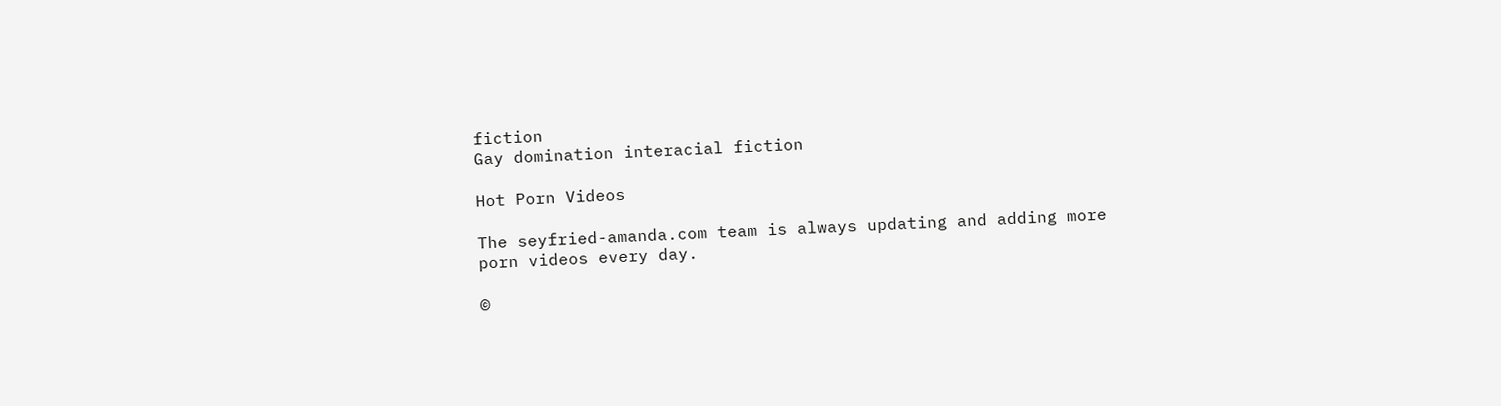fiction
Gay domination interacial fiction

Hot Porn Videos

The seyfried-amanda.com team is always updating and adding more porn videos every day.

©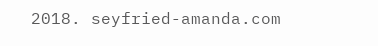2018. seyfried-amanda.com